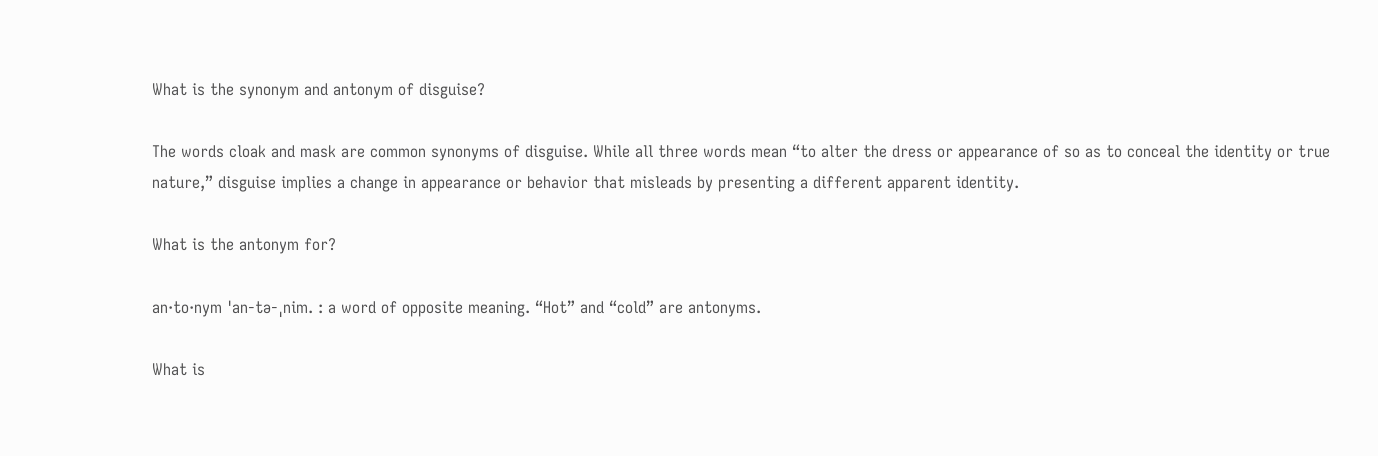What is the synonym and antonym of disguise?

The words cloak and mask are common synonyms of disguise. While all three words mean “to alter the dress or appearance of so as to conceal the identity or true nature,” disguise implies a change in appearance or behavior that misleads by presenting a different apparent identity.

What is the antonym for?

an·to·nym ˈan-tə-ˌnim. : a word of opposite meaning. “Hot” and “cold” are antonyms.

What is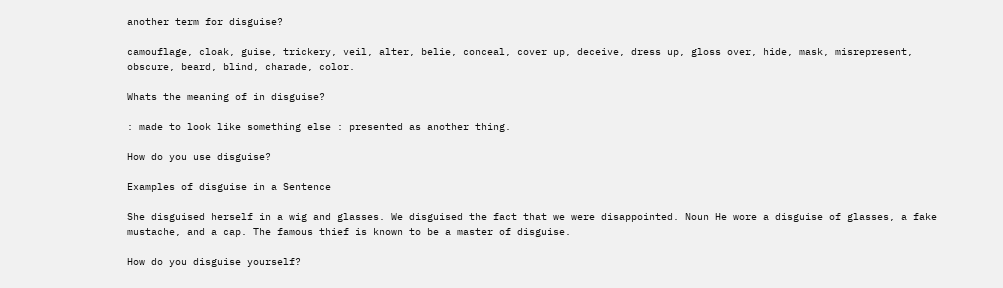another term for disguise?

camouflage, cloak, guise, trickery, veil, alter, belie, conceal, cover up, deceive, dress up, gloss over, hide, mask, misrepresent, obscure, beard, blind, charade, color.

Whats the meaning of in disguise?

: made to look like something else : presented as another thing.

How do you use disguise?

Examples of disguise in a Sentence

She disguised herself in a wig and glasses. We disguised the fact that we were disappointed. Noun He wore a disguise of glasses, a fake mustache, and a cap. The famous thief is known to be a master of disguise.

How do you disguise yourself?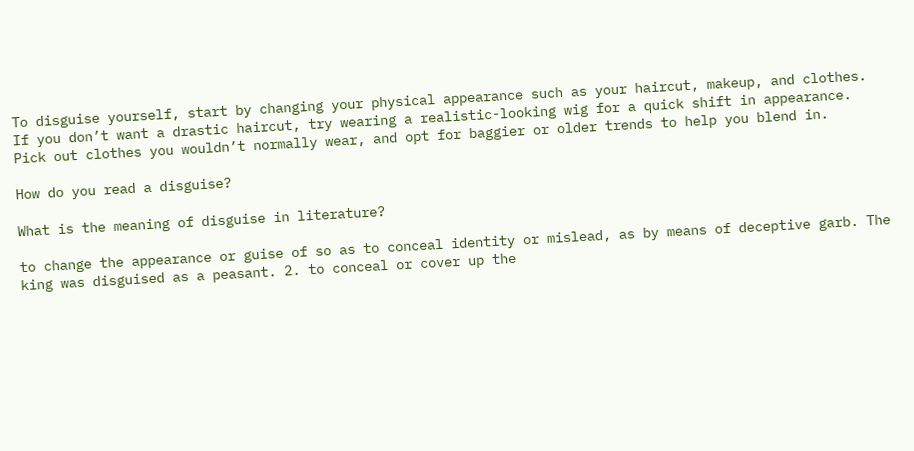To disguise yourself, start by changing your physical appearance such as your haircut, makeup, and clothes. If you don’t want a drastic haircut, try wearing a realistic-looking wig for a quick shift in appearance. Pick out clothes you wouldn’t normally wear, and opt for baggier or older trends to help you blend in.

How do you read a disguise?

What is the meaning of disguise in literature?

to change the appearance or guise of so as to conceal identity or mislead, as by means of deceptive garb. The king was disguised as a peasant. 2. to conceal or cover up the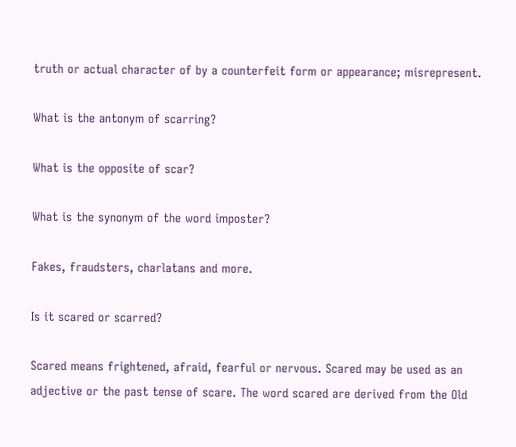truth or actual character of by a counterfeit form or appearance; misrepresent.

What is the antonym of scarring?

What is the opposite of scar?

What is the synonym of the word imposter?

Fakes, fraudsters, charlatans and more.

Is it scared or scarred?

Scared means frightened, afraid, fearful or nervous. Scared may be used as an adjective or the past tense of scare. The word scared are derived from the Old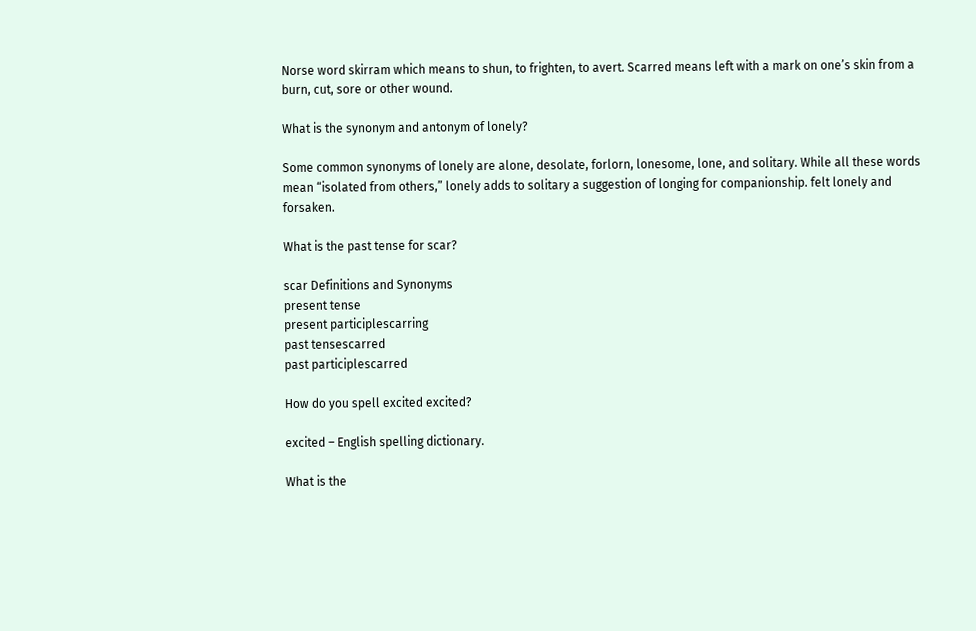Norse word skirram which means to shun, to frighten, to avert. Scarred means left with a mark on one’s skin from a burn, cut, sore or other wound.

What is the synonym and antonym of lonely?

Some common synonyms of lonely are alone, desolate, forlorn, lonesome, lone, and solitary. While all these words mean “isolated from others,” lonely adds to solitary a suggestion of longing for companionship. felt lonely and forsaken.

What is the past tense for scar?

scar Definitions and Synonyms
present tense
present participlescarring
past tensescarred
past participlescarred

How do you spell excited excited?

excited – English spelling dictionary.

What is the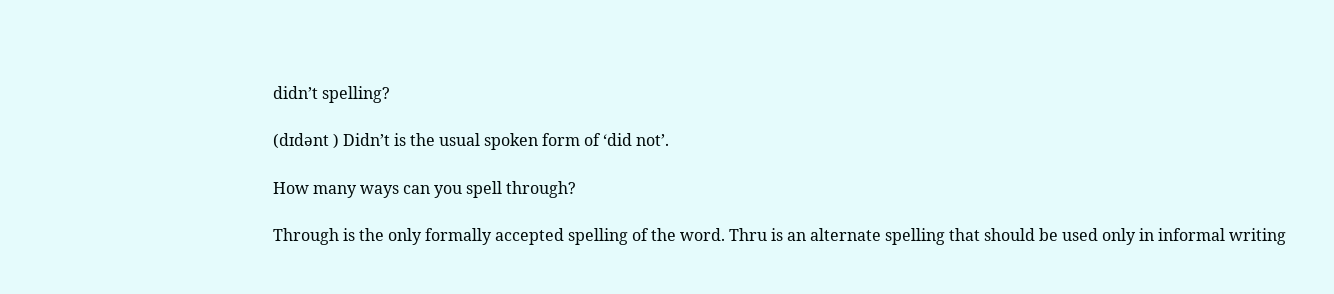didn’t spelling?

(dɪdənt ) Didn’t is the usual spoken form of ‘did not’.

How many ways can you spell through?

Through is the only formally accepted spelling of the word. Thru is an alternate spelling that should be used only in informal writing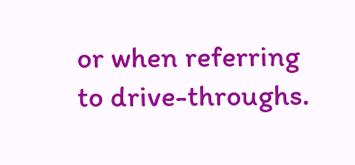or when referring to drive-throughs.